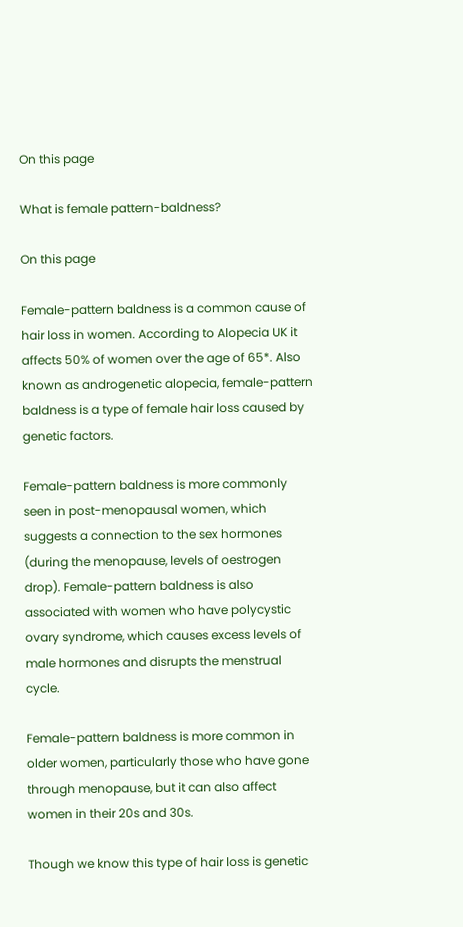On this page

What is female pattern-baldness?

On this page

Female-pattern baldness is a common cause of hair loss in women. According to Alopecia UK it affects 50% of women over the age of 65*. Also known as androgenetic alopecia, female-pattern baldness is a type of female hair loss caused by genetic factors.

Female-pattern baldness is more commonly seen in post-menopausal women, which suggests a connection to the sex hormones (during the menopause, levels of oestrogen drop). Female-pattern baldness is also associated with women who have polycystic ovary syndrome, which causes excess levels of male hormones and disrupts the menstrual cycle.

Female-pattern baldness is more common in older women, particularly those who have gone through menopause, but it can also affect women in their 20s and 30s.

Though we know this type of hair loss is genetic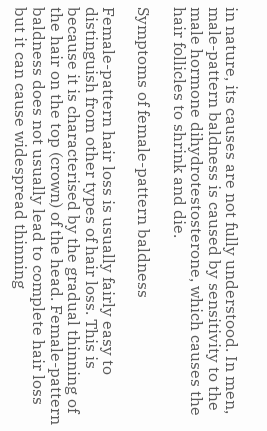in nature, its causes are not fully understood. In men, male-pattern baldness is caused by sensitivity to the male hormone dihydrotestosterone, which causes the hair follicles to shrink and die.

Symptoms of female-pattern baldness

Female-pattern hair loss is usually fairly easy to distinguish from other types of hair loss. This is because it is characterised by the gradual thinning of the hair on the top (crown) of the head. Female-pattern baldness does not usually lead to complete hair loss but it can cause widespread thinning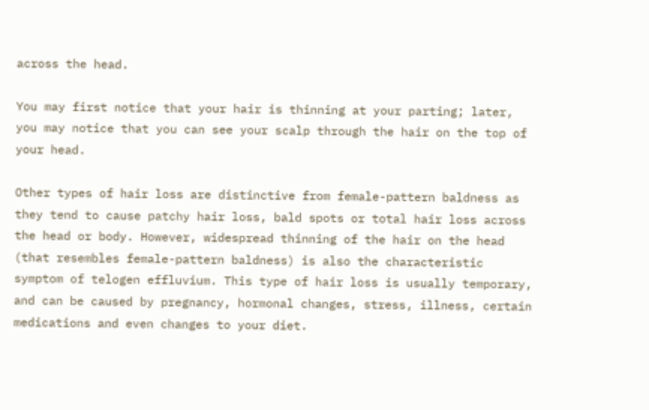across the head.

You may first notice that your hair is thinning at your parting; later, you may notice that you can see your scalp through the hair on the top of your head.

Other types of hair loss are distinctive from female-pattern baldness as they tend to cause patchy hair loss, bald spots or total hair loss across the head or body. However, widespread thinning of the hair on the head (that resembles female-pattern baldness) is also the characteristic symptom of telogen effluvium. This type of hair loss is usually temporary, and can be caused by pregnancy, hormonal changes, stress, illness, certain medications and even changes to your diet.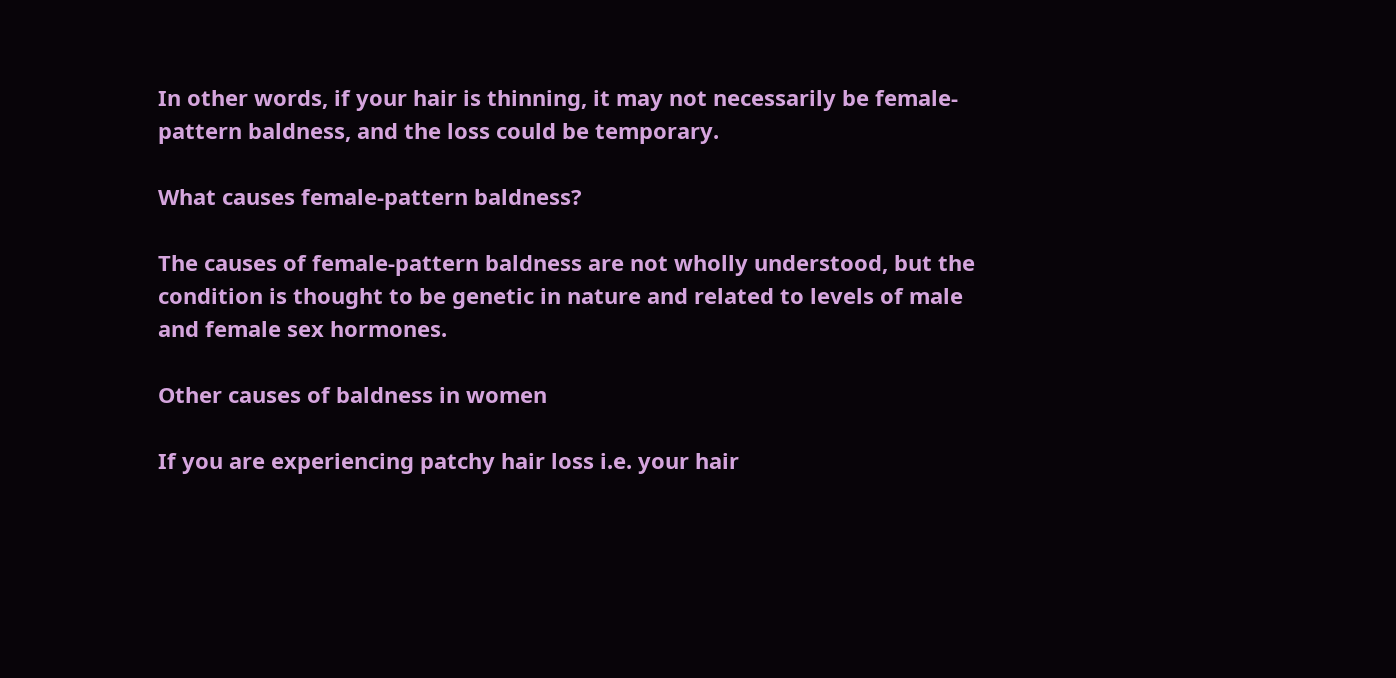In other words, if your hair is thinning, it may not necessarily be female-pattern baldness, and the loss could be temporary.

What causes female-pattern baldness?

The causes of female-pattern baldness are not wholly understood, but the condition is thought to be genetic in nature and related to levels of male and female sex hormones.

Other causes of baldness in women

If you are experiencing patchy hair loss i.e. your hair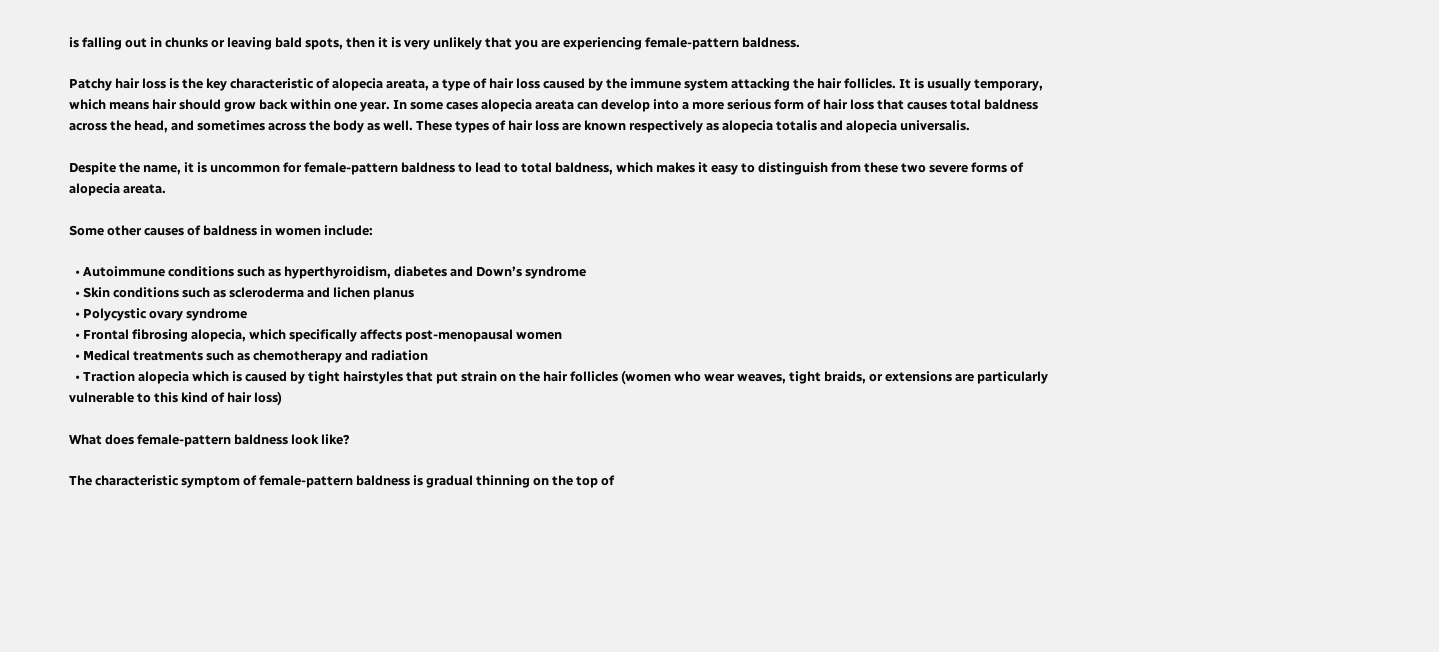is falling out in chunks or leaving bald spots, then it is very unlikely that you are experiencing female-pattern baldness.

Patchy hair loss is the key characteristic of alopecia areata, a type of hair loss caused by the immune system attacking the hair follicles. It is usually temporary, which means hair should grow back within one year. In some cases alopecia areata can develop into a more serious form of hair loss that causes total baldness across the head, and sometimes across the body as well. These types of hair loss are known respectively as alopecia totalis and alopecia universalis.

Despite the name, it is uncommon for female-pattern baldness to lead to total baldness, which makes it easy to distinguish from these two severe forms of alopecia areata.

Some other causes of baldness in women include:

  • Autoimmune conditions such as hyperthyroidism, diabetes and Down’s syndrome
  • Skin conditions such as scleroderma and lichen planus
  • Polycystic ovary syndrome
  • Frontal fibrosing alopecia, which specifically affects post-menopausal women
  • Medical treatments such as chemotherapy and radiation
  • Traction alopecia which is caused by tight hairstyles that put strain on the hair follicles (women who wear weaves, tight braids, or extensions are particularly vulnerable to this kind of hair loss)

What does female-pattern baldness look like?

The characteristic symptom of female-pattern baldness is gradual thinning on the top of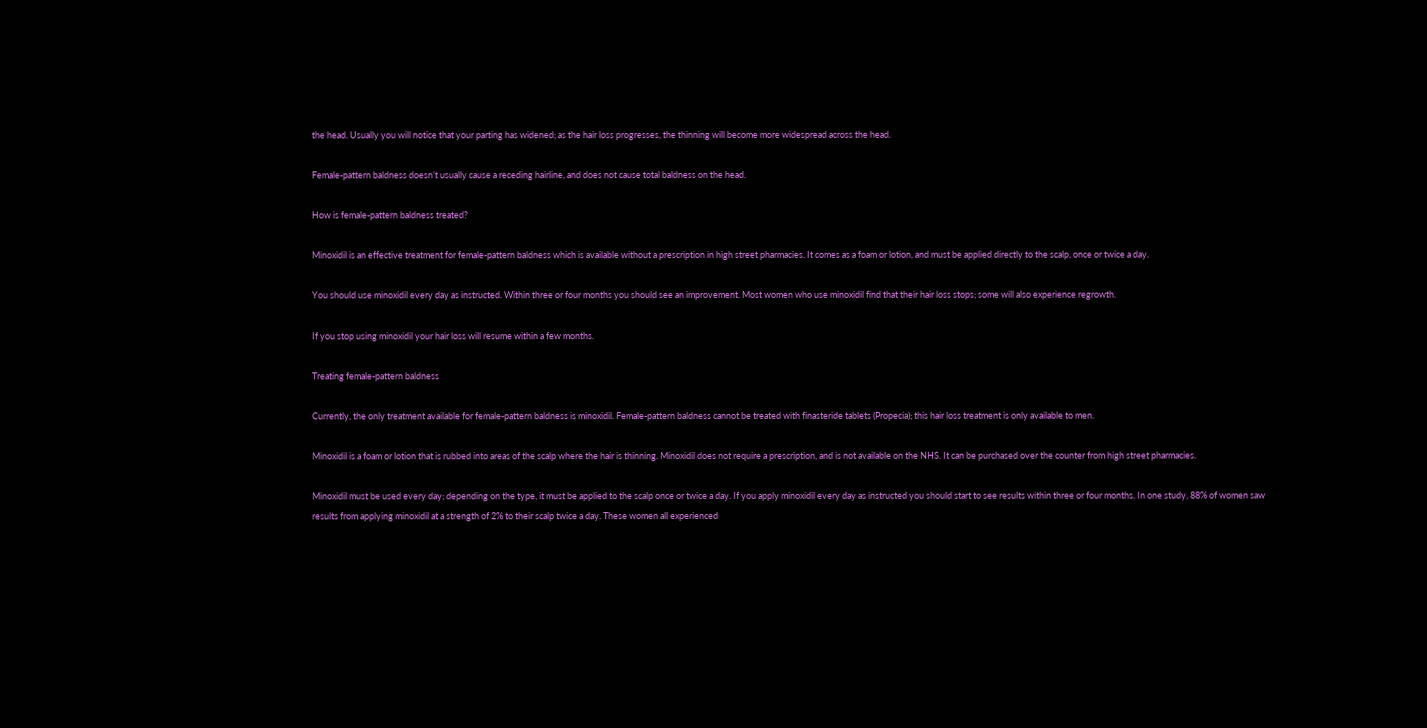the head. Usually you will notice that your parting has widened; as the hair loss progresses, the thinning will become more widespread across the head.

Female-pattern baldness doesn’t usually cause a receding hairline, and does not cause total baldness on the head.

How is female-pattern baldness treated?

Minoxidil is an effective treatment for female-pattern baldness which is available without a prescription in high street pharmacies. It comes as a foam or lotion, and must be applied directly to the scalp, once or twice a day.

You should use minoxidil every day as instructed. Within three or four months you should see an improvement. Most women who use minoxidil find that their hair loss stops; some will also experience regrowth.

If you stop using minoxidil your hair loss will resume within a few months.

Treating female-pattern baldness

Currently, the only treatment available for female-pattern baldness is minoxidil. Female-pattern baldness cannot be treated with finasteride tablets (Propecia); this hair loss treatment is only available to men.

Minoxidil is a foam or lotion that is rubbed into areas of the scalp where the hair is thinning. Minoxidil does not require a prescription, and is not available on the NHS. It can be purchased over the counter from high street pharmacies.

Minoxidil must be used every day; depending on the type, it must be applied to the scalp once or twice a day. If you apply minoxidil every day as instructed you should start to see results within three or four months. In one study, 88% of women saw results from applying minoxidil at a strength of 2% to their scalp twice a day. These women all experienced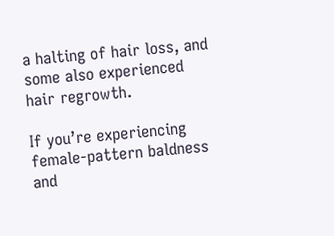a halting of hair loss, and some also experienced hair regrowth.

If you’re experiencing female-pattern baldness and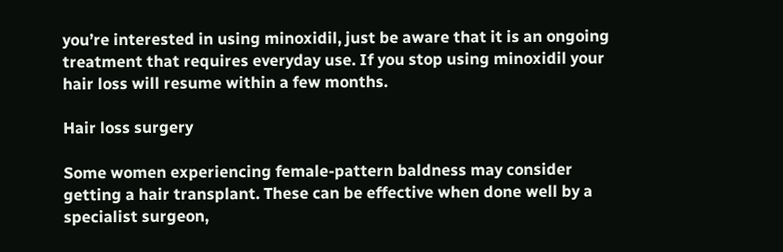you’re interested in using minoxidil, just be aware that it is an ongoing treatment that requires everyday use. If you stop using minoxidil your hair loss will resume within a few months.

Hair loss surgery

Some women experiencing female-pattern baldness may consider getting a hair transplant. These can be effective when done well by a specialist surgeon,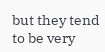but they tend to be very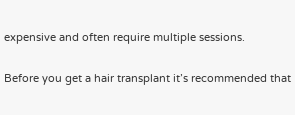expensive and often require multiple sessions.

Before you get a hair transplant it’s recommended that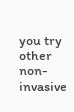you try other non-invasive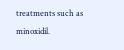treatments such as minoxidil.